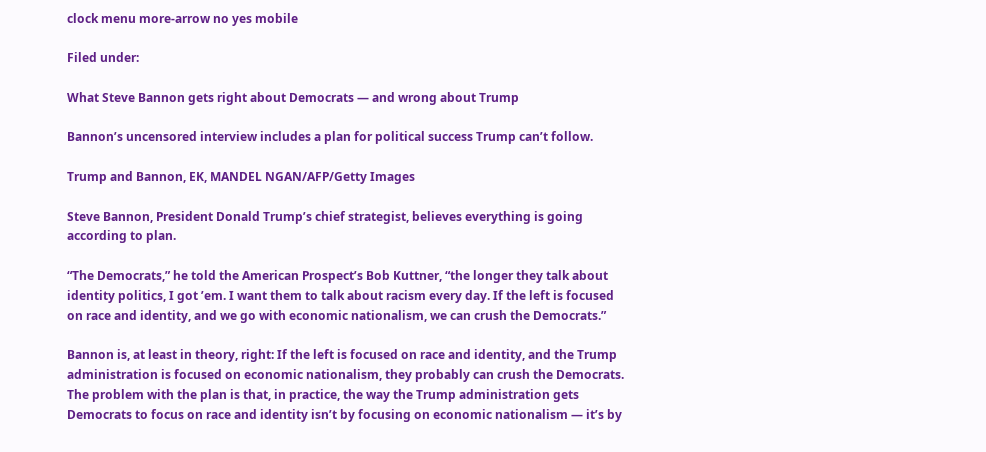clock menu more-arrow no yes mobile

Filed under:

What Steve Bannon gets right about Democrats — and wrong about Trump

Bannon’s uncensored interview includes a plan for political success Trump can’t follow.

Trump and Bannon, EK, MANDEL NGAN/AFP/Getty Images

Steve Bannon, President Donald Trump’s chief strategist, believes everything is going according to plan.

“The Democrats,” he told the American Prospect’s Bob Kuttner, “the longer they talk about identity politics, I got ’em. I want them to talk about racism every day. If the left is focused on race and identity, and we go with economic nationalism, we can crush the Democrats.”

Bannon is, at least in theory, right: If the left is focused on race and identity, and the Trump administration is focused on economic nationalism, they probably can crush the Democrats. The problem with the plan is that, in practice, the way the Trump administration gets Democrats to focus on race and identity isn’t by focusing on economic nationalism — it’s by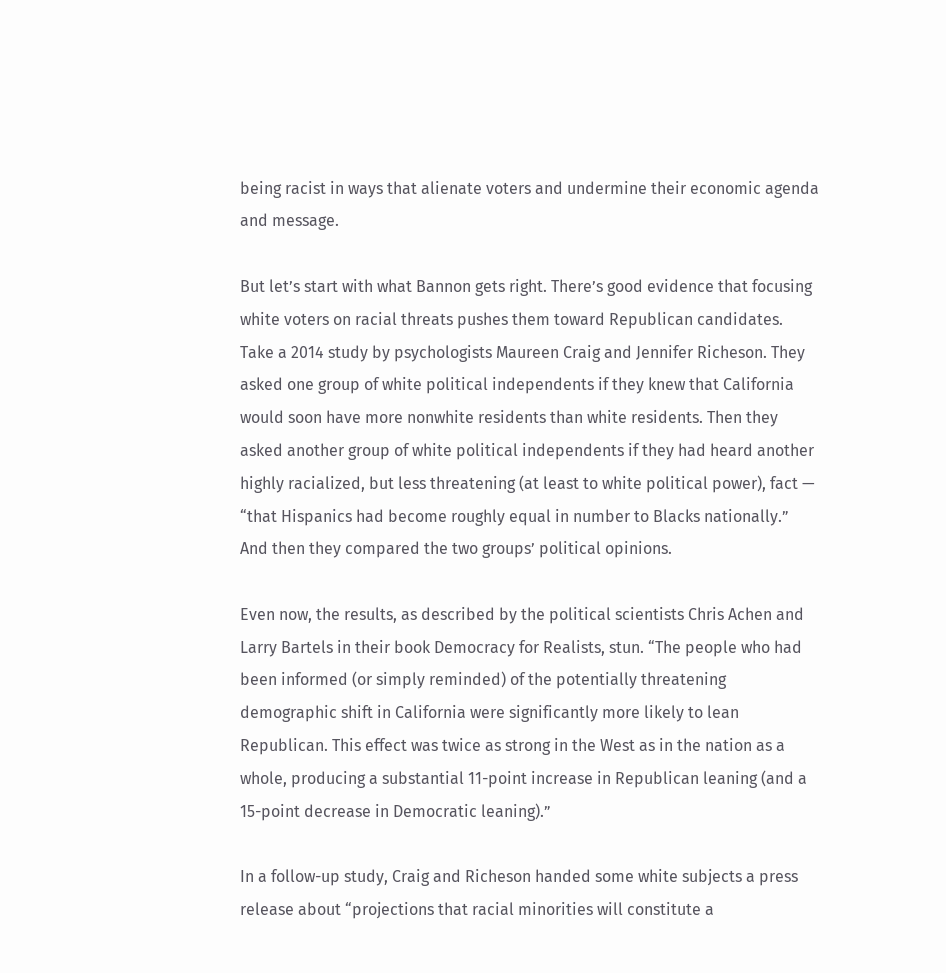being racist in ways that alienate voters and undermine their economic agenda and message.

But let’s start with what Bannon gets right. There’s good evidence that focusing white voters on racial threats pushes them toward Republican candidates. Take a 2014 study by psychologists Maureen Craig and Jennifer Richeson. They asked one group of white political independents if they knew that California would soon have more nonwhite residents than white residents. Then they asked another group of white political independents if they had heard another highly racialized, but less threatening (at least to white political power), fact — “that Hispanics had become roughly equal in number to Blacks nationally.” And then they compared the two groups’ political opinions.

Even now, the results, as described by the political scientists Chris Achen and Larry Bartels in their book Democracy for Realists, stun. “The people who had been informed (or simply reminded) of the potentially threatening demographic shift in California were significantly more likely to lean Republican. This effect was twice as strong in the West as in the nation as a whole, producing a substantial 11-point increase in Republican leaning (and a 15-point decrease in Democratic leaning).”

In a follow-up study, Craig and Richeson handed some white subjects a press release about “projections that racial minorities will constitute a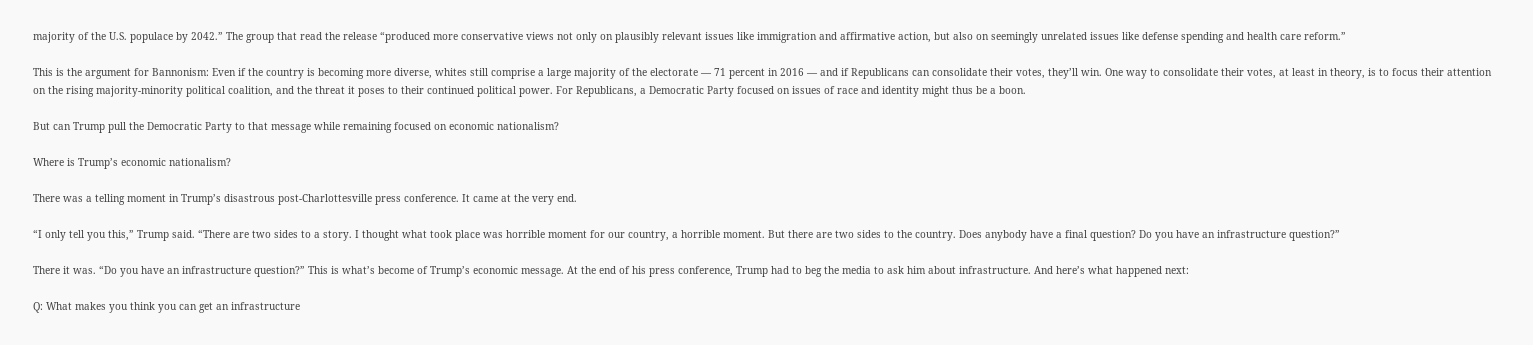majority of the U.S. populace by 2042.” The group that read the release “produced more conservative views not only on plausibly relevant issues like immigration and affirmative action, but also on seemingly unrelated issues like defense spending and health care reform.”

This is the argument for Bannonism: Even if the country is becoming more diverse, whites still comprise a large majority of the electorate — 71 percent in 2016 — and if Republicans can consolidate their votes, they’ll win. One way to consolidate their votes, at least in theory, is to focus their attention on the rising majority-minority political coalition, and the threat it poses to their continued political power. For Republicans, a Democratic Party focused on issues of race and identity might thus be a boon.

But can Trump pull the Democratic Party to that message while remaining focused on economic nationalism?

Where is Trump’s economic nationalism?

There was a telling moment in Trump’s disastrous post-Charlottesville press conference. It came at the very end.

“I only tell you this,” Trump said. “There are two sides to a story. I thought what took place was horrible moment for our country, a horrible moment. But there are two sides to the country. Does anybody have a final question? Do you have an infrastructure question?”

There it was. “Do you have an infrastructure question?” This is what’s become of Trump’s economic message. At the end of his press conference, Trump had to beg the media to ask him about infrastructure. And here’s what happened next:

Q: What makes you think you can get an infrastructure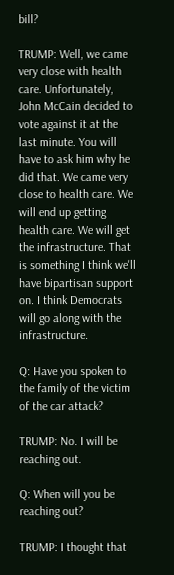bill?

TRUMP: Well, we came very close with health care. Unfortunately, John McCain decided to vote against it at the last minute. You will have to ask him why he did that. We came very close to health care. We will end up getting health care. We will get the infrastructure. That is something I think we'll have bipartisan support on. I think Democrats will go along with the infrastructure.

Q: Have you spoken to the family of the victim of the car attack?

TRUMP: No. I will be reaching out.

Q: When will you be reaching out?

TRUMP: I thought that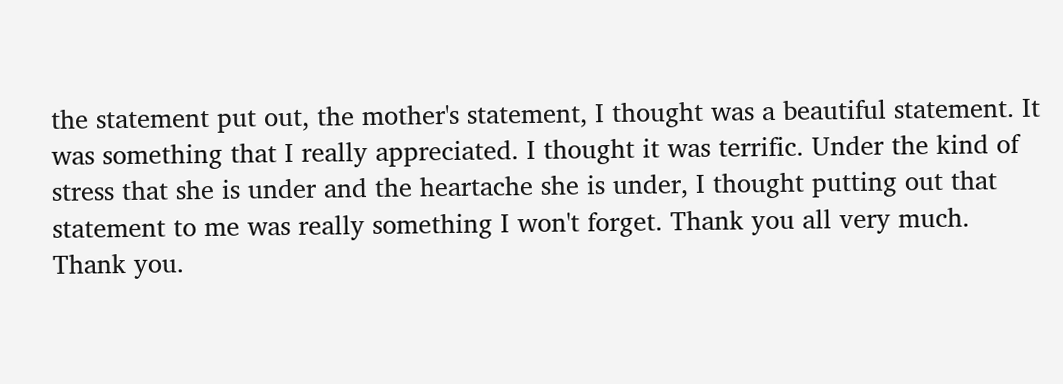the statement put out, the mother's statement, I thought was a beautiful statement. It was something that I really appreciated. I thought it was terrific. Under the kind of stress that she is under and the heartache she is under, I thought putting out that statement to me was really something I won't forget. Thank you all very much. Thank you.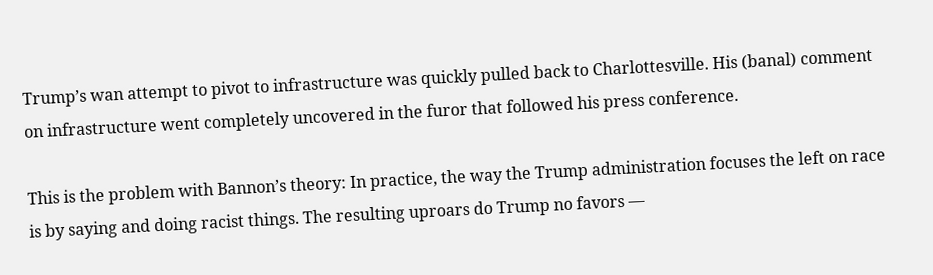Trump’s wan attempt to pivot to infrastructure was quickly pulled back to Charlottesville. His (banal) comment on infrastructure went completely uncovered in the furor that followed his press conference.

This is the problem with Bannon’s theory: In practice, the way the Trump administration focuses the left on race is by saying and doing racist things. The resulting uproars do Trump no favors —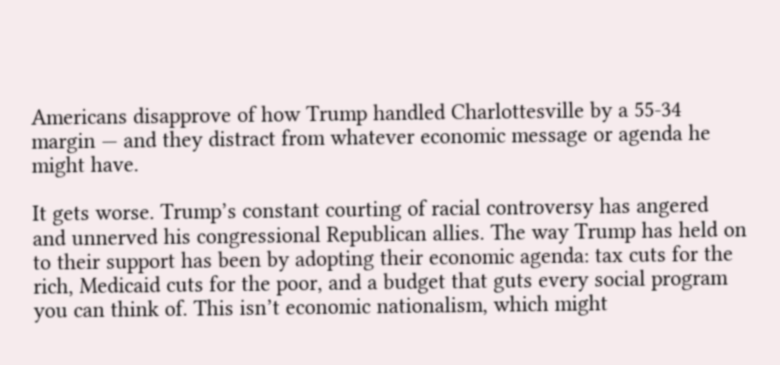Americans disapprove of how Trump handled Charlottesville by a 55-34 margin — and they distract from whatever economic message or agenda he might have.

It gets worse. Trump’s constant courting of racial controversy has angered and unnerved his congressional Republican allies. The way Trump has held on to their support has been by adopting their economic agenda: tax cuts for the rich, Medicaid cuts for the poor, and a budget that guts every social program you can think of. This isn’t economic nationalism, which might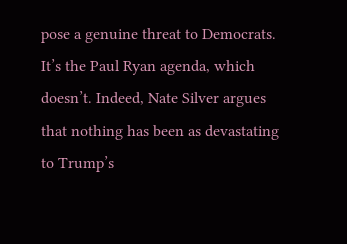pose a genuine threat to Democrats. It’s the Paul Ryan agenda, which doesn’t. Indeed, Nate Silver argues that nothing has been as devastating to Trump’s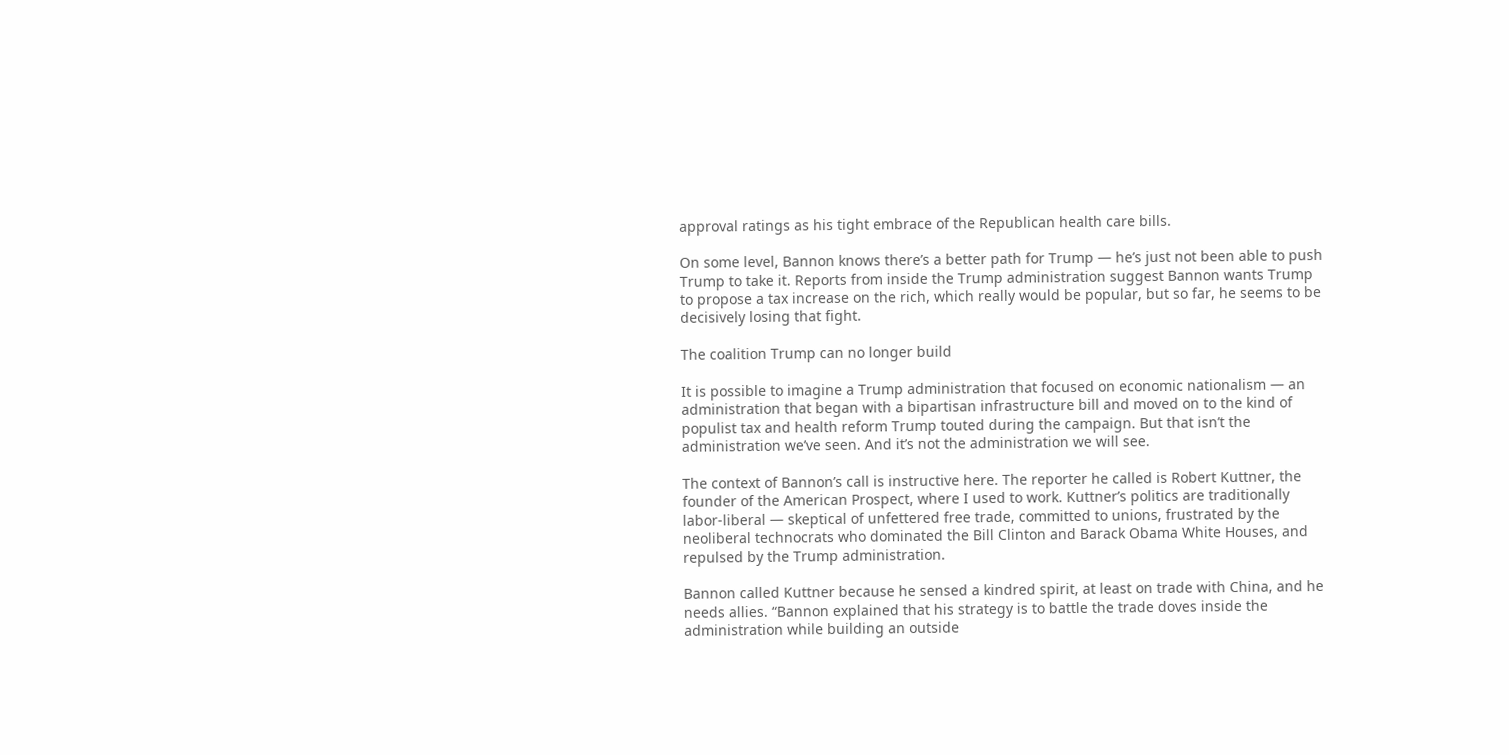approval ratings as his tight embrace of the Republican health care bills.

On some level, Bannon knows there’s a better path for Trump — he’s just not been able to push Trump to take it. Reports from inside the Trump administration suggest Bannon wants Trump to propose a tax increase on the rich, which really would be popular, but so far, he seems to be decisively losing that fight.

The coalition Trump can no longer build

It is possible to imagine a Trump administration that focused on economic nationalism — an administration that began with a bipartisan infrastructure bill and moved on to the kind of populist tax and health reform Trump touted during the campaign. But that isn’t the administration we’ve seen. And it’s not the administration we will see.

The context of Bannon’s call is instructive here. The reporter he called is Robert Kuttner, the founder of the American Prospect, where I used to work. Kuttner’s politics are traditionally labor-liberal — skeptical of unfettered free trade, committed to unions, frustrated by the neoliberal technocrats who dominated the Bill Clinton and Barack Obama White Houses, and repulsed by the Trump administration.

Bannon called Kuttner because he sensed a kindred spirit, at least on trade with China, and he needs allies. “Bannon explained that his strategy is to battle the trade doves inside the administration while building an outside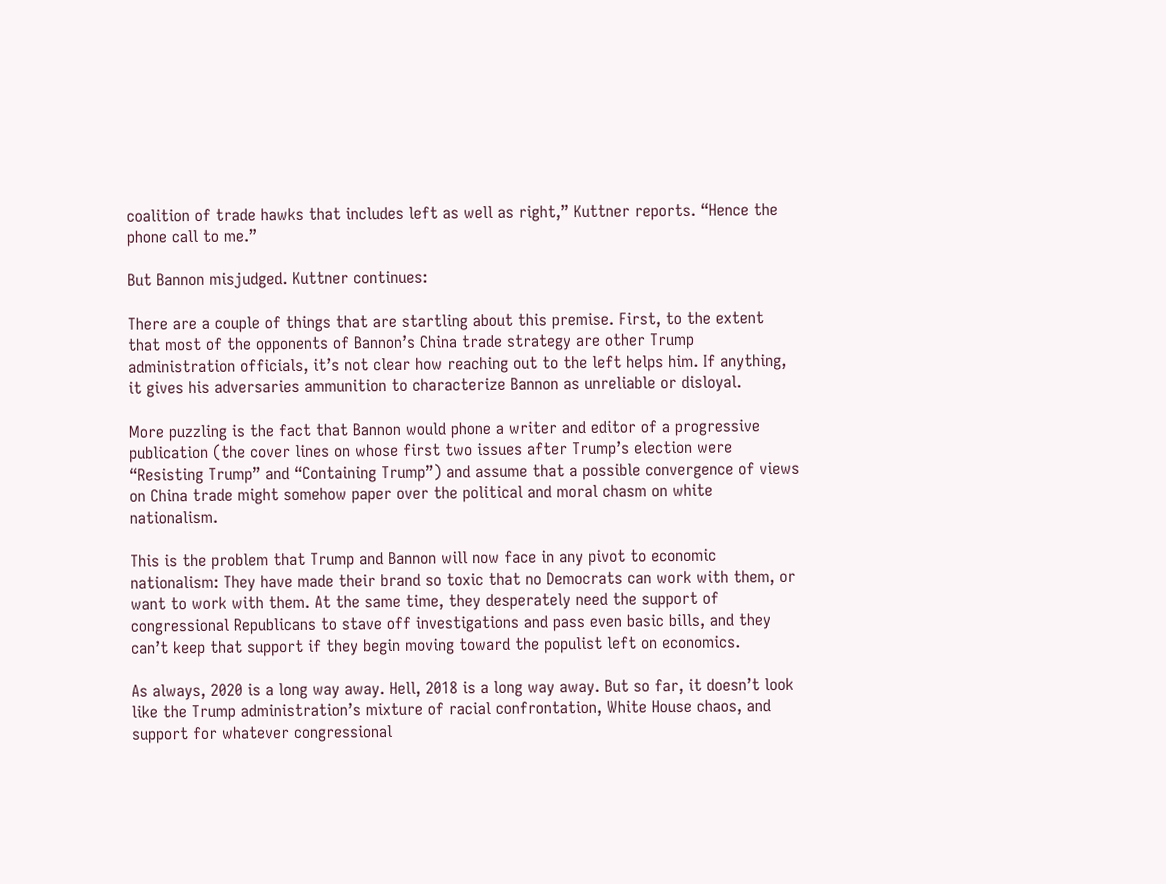coalition of trade hawks that includes left as well as right,” Kuttner reports. “Hence the phone call to me.”

But Bannon misjudged. Kuttner continues:

There are a couple of things that are startling about this premise. First, to the extent that most of the opponents of Bannon’s China trade strategy are other Trump administration officials, it’s not clear how reaching out to the left helps him. If anything, it gives his adversaries ammunition to characterize Bannon as unreliable or disloyal.

More puzzling is the fact that Bannon would phone a writer and editor of a progressive publication (the cover lines on whose first two issues after Trump’s election were “Resisting Trump” and “Containing Trump”) and assume that a possible convergence of views on China trade might somehow paper over the political and moral chasm on white nationalism.

This is the problem that Trump and Bannon will now face in any pivot to economic nationalism: They have made their brand so toxic that no Democrats can work with them, or want to work with them. At the same time, they desperately need the support of congressional Republicans to stave off investigations and pass even basic bills, and they can’t keep that support if they begin moving toward the populist left on economics.

As always, 2020 is a long way away. Hell, 2018 is a long way away. But so far, it doesn’t look like the Trump administration’s mixture of racial confrontation, White House chaos, and support for whatever congressional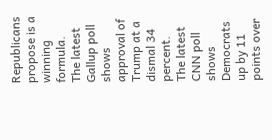Republicans propose is a winning formula. The latest Gallup poll shows approval of Trump at a dismal 34 percent. The latest CNN poll shows Democrats up by 11 points over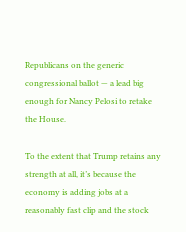Republicans on the generic congressional ballot — a lead big enough for Nancy Pelosi to retake the House.

To the extent that Trump retains any strength at all, it’s because the economy is adding jobs at a reasonably fast clip and the stock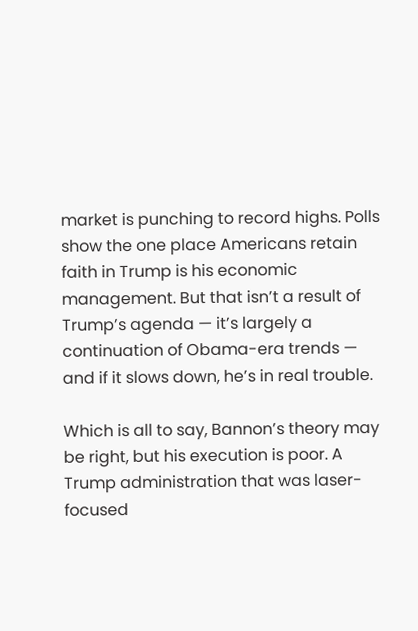market is punching to record highs. Polls show the one place Americans retain faith in Trump is his economic management. But that isn’t a result of Trump’s agenda — it’s largely a continuation of Obama-era trends — and if it slows down, he’s in real trouble.

Which is all to say, Bannon’s theory may be right, but his execution is poor. A Trump administration that was laser-focused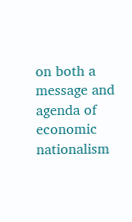on both a message and agenda of economic nationalism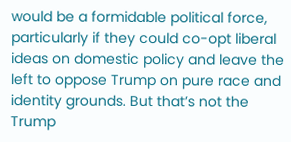would be a formidable political force, particularly if they could co-opt liberal ideas on domestic policy and leave the left to oppose Trump on pure race and identity grounds. But that’s not the Trump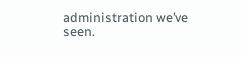administration we’ve seen.